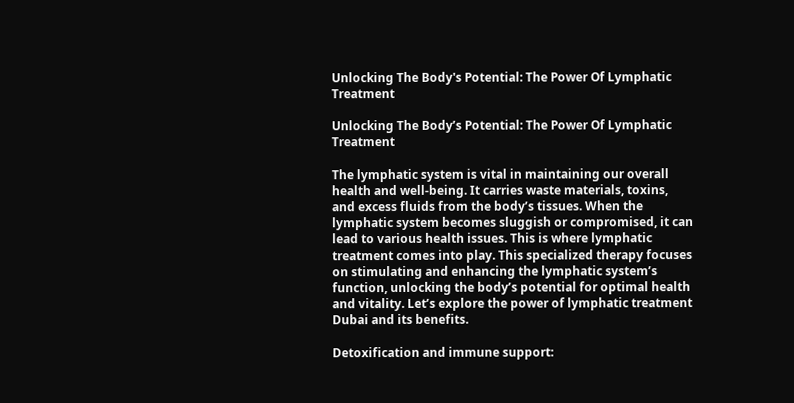Unlocking The Body's Potential: The Power Of Lymphatic Treatment

Unlocking The Body’s Potential: The Power Of Lymphatic Treatment

The lymphatic system is vital in maintaining our overall health and well-being. It carries waste materials, toxins, and excess fluids from the body’s tissues. When the lymphatic system becomes sluggish or compromised, it can lead to various health issues. This is where lymphatic treatment comes into play. This specialized therapy focuses on stimulating and enhancing the lymphatic system’s function, unlocking the body’s potential for optimal health and vitality. Let’s explore the power of lymphatic treatment Dubai and its benefits.

Detoxification and immune support: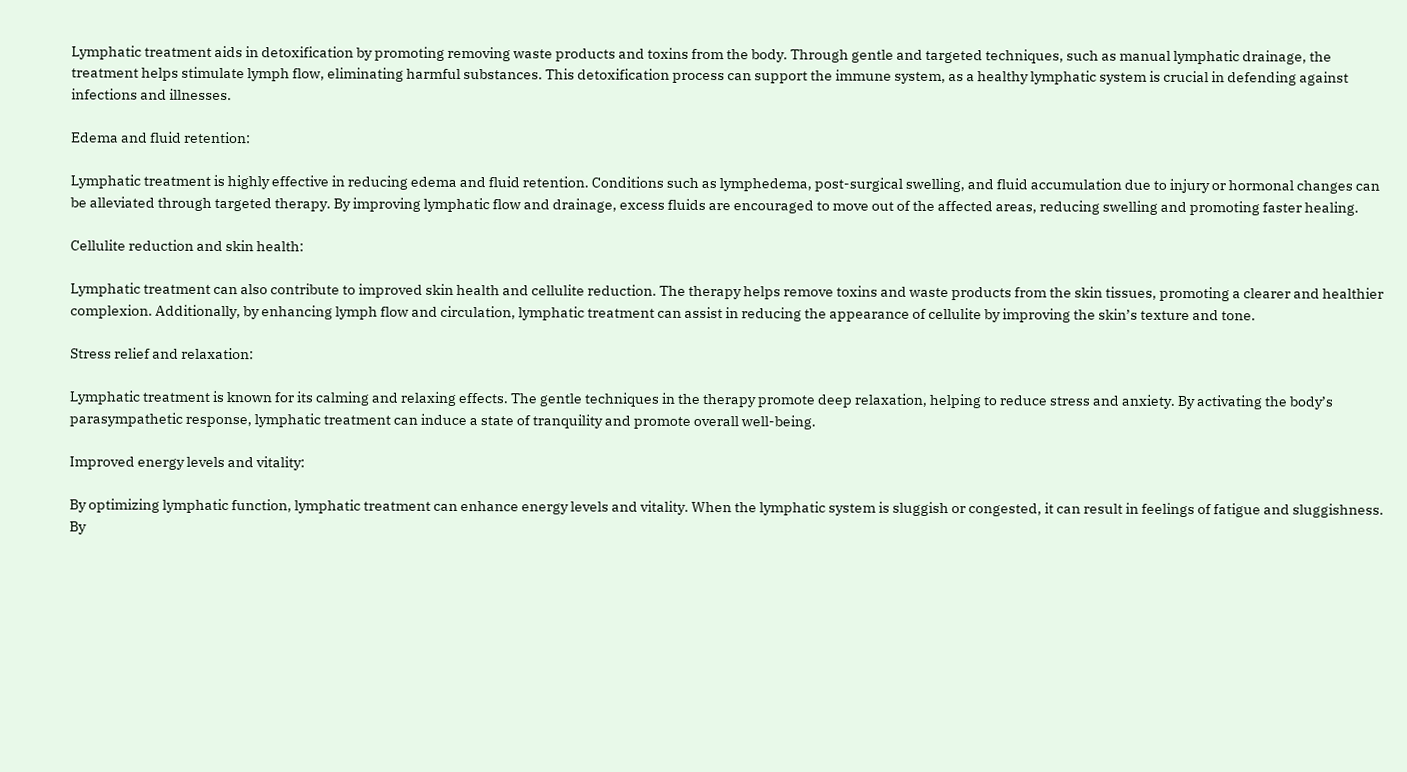Lymphatic treatment aids in detoxification by promoting removing waste products and toxins from the body. Through gentle and targeted techniques, such as manual lymphatic drainage, the treatment helps stimulate lymph flow, eliminating harmful substances. This detoxification process can support the immune system, as a healthy lymphatic system is crucial in defending against infections and illnesses.

Edema and fluid retention:

Lymphatic treatment is highly effective in reducing edema and fluid retention. Conditions such as lymphedema, post-surgical swelling, and fluid accumulation due to injury or hormonal changes can be alleviated through targeted therapy. By improving lymphatic flow and drainage, excess fluids are encouraged to move out of the affected areas, reducing swelling and promoting faster healing.

Cellulite reduction and skin health:

Lymphatic treatment can also contribute to improved skin health and cellulite reduction. The therapy helps remove toxins and waste products from the skin tissues, promoting a clearer and healthier complexion. Additionally, by enhancing lymph flow and circulation, lymphatic treatment can assist in reducing the appearance of cellulite by improving the skin’s texture and tone.

Stress relief and relaxation:

Lymphatic treatment is known for its calming and relaxing effects. The gentle techniques in the therapy promote deep relaxation, helping to reduce stress and anxiety. By activating the body’s parasympathetic response, lymphatic treatment can induce a state of tranquility and promote overall well-being.

Improved energy levels and vitality:

By optimizing lymphatic function, lymphatic treatment can enhance energy levels and vitality. When the lymphatic system is sluggish or congested, it can result in feelings of fatigue and sluggishness. By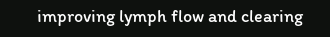improving lymph flow and clearing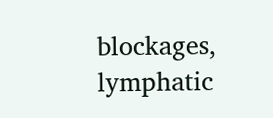blockages, lymphatic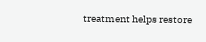treatment helps restore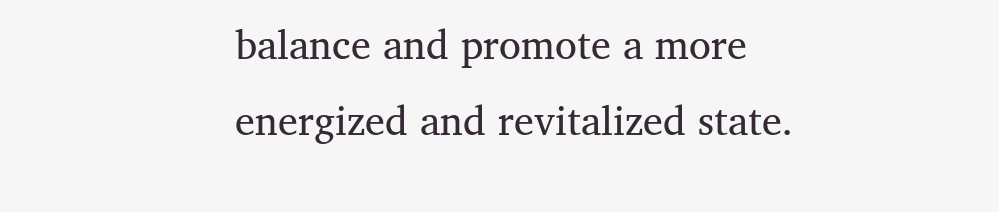balance and promote a more energized and revitalized state.